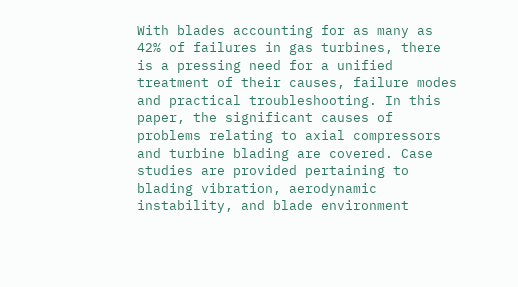With blades accounting for as many as 42% of failures in gas turbines, there is a pressing need for a unified treatment of their causes, failure modes and practical troubleshooting. In this paper, the significant causes of problems relating to axial compressors and turbine blading are covered. Case studies are provided pertaining to blading vibration, aerodynamic instability, and blade environment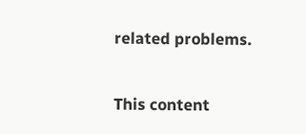related problems.

This content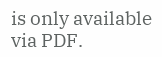is only available via PDF.